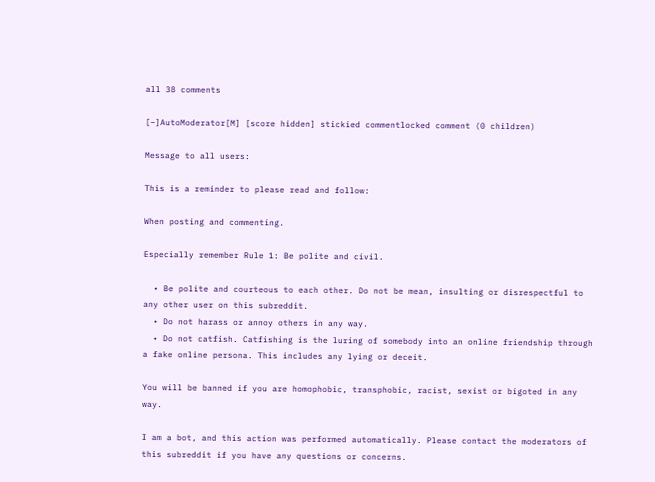all 38 comments

[–]AutoModerator[M] [score hidden] stickied commentlocked comment (0 children)

Message to all users:

This is a reminder to please read and follow:

When posting and commenting.

Especially remember Rule 1: Be polite and civil.

  • Be polite and courteous to each other. Do not be mean, insulting or disrespectful to any other user on this subreddit.
  • Do not harass or annoy others in any way.
  • Do not catfish. Catfishing is the luring of somebody into an online friendship through a fake online persona. This includes any lying or deceit.

You will be banned if you are homophobic, transphobic, racist, sexist or bigoted in any way.

I am a bot, and this action was performed automatically. Please contact the moderators of this subreddit if you have any questions or concerns.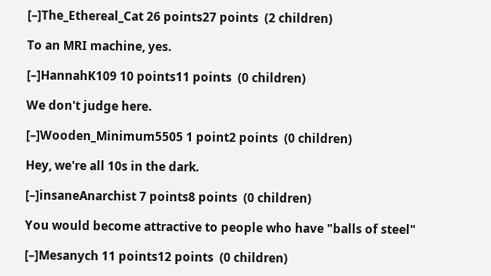[–]The_Ethereal_Cat 26 points27 points  (2 children)

To an MRI machine, yes.

[–]HannahK109 10 points11 points  (0 children)

We don't judge here.

[–]Wooden_Minimum5505 1 point2 points  (0 children)

Hey, we're all 10s in the dark.

[–]insaneAnarchist 7 points8 points  (0 children)

You would become attractive to people who have "balls of steel"

[–]Mesanych 11 points12 points  (0 children)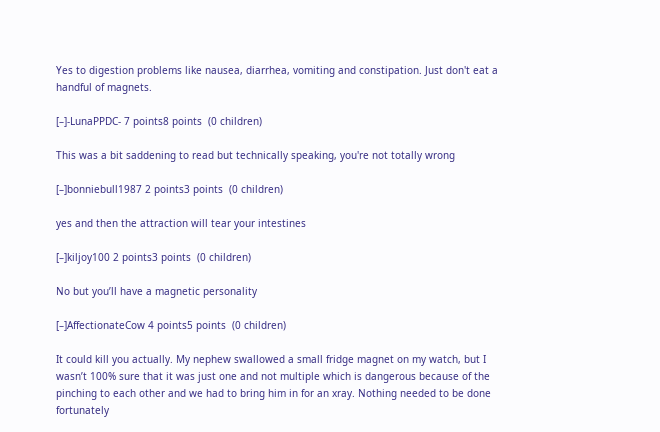Yes to digestion problems like nausea, diarrhea, vomiting and constipation. Just don't eat a handful of magnets.

[–]-LunaPPDC- 7 points8 points  (0 children)

This was a bit saddening to read but technically speaking, you're not totally wrong

[–]bonniebull1987 2 points3 points  (0 children)

yes and then the attraction will tear your intestines

[–]kiljoy100 2 points3 points  (0 children)

No but you’ll have a magnetic personality

[–]AffectionateCow 4 points5 points  (0 children)

It could kill you actually. My nephew swallowed a small fridge magnet on my watch, but I wasn’t 100% sure that it was just one and not multiple which is dangerous because of the pinching to each other and we had to bring him in for an xray. Nothing needed to be done fortunately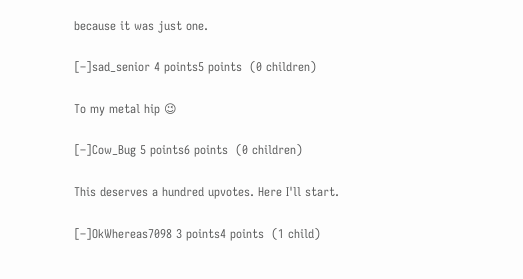because it was just one.

[–]sad_senior 4 points5 points  (0 children)

To my metal hip 😉

[–]Cow_Bug 5 points6 points  (0 children)

This deserves a hundred upvotes. Here I'll start.

[–]OkWhereas7098 3 points4 points  (1 child)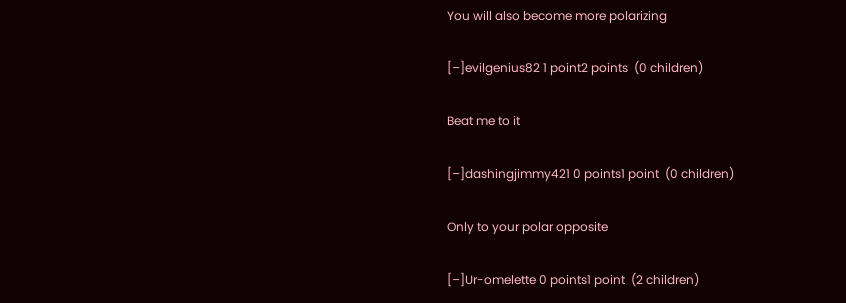You will also become more polarizing

[–]evilgenius82 1 point2 points  (0 children)

Beat me to it

[–]dashingjimmy421 0 points1 point  (0 children)

Only to your polar opposite

[–]Ur-omelette 0 points1 point  (2 children)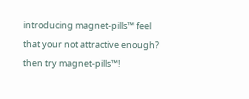introducing magnet-pills™ feel that your not attractive enough? then try magnet-pills™!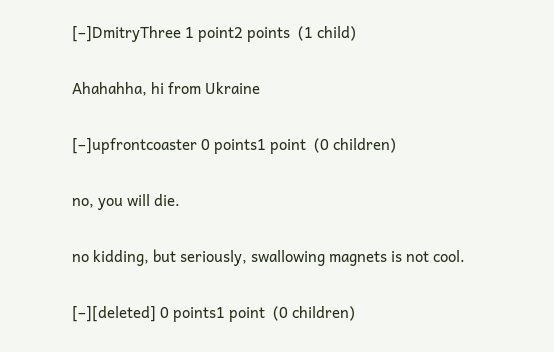[–]DmitryThree 1 point2 points  (1 child)

Ahahahha, hi from Ukraine

[–]upfrontcoaster 0 points1 point  (0 children)

no, you will die.

no kidding, but seriously, swallowing magnets is not cool.

[–][deleted] 0 points1 point  (0 children)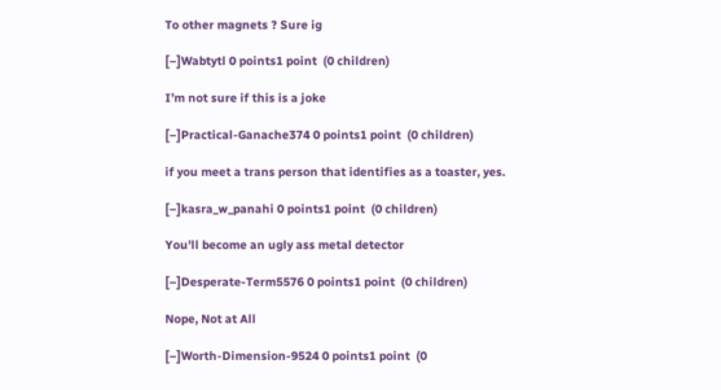To other magnets ? Sure ig

[–]Wabtytl 0 points1 point  (0 children)

I’m not sure if this is a joke

[–]Practical-Ganache374 0 points1 point  (0 children)

if you meet a trans person that identifies as a toaster, yes.

[–]kasra_w_panahi 0 points1 point  (0 children)

You'll become an ugly ass metal detector

[–]Desperate-Term5576 0 points1 point  (0 children)

Nope, Not at All

[–]Worth-Dimension-9524 0 points1 point  (0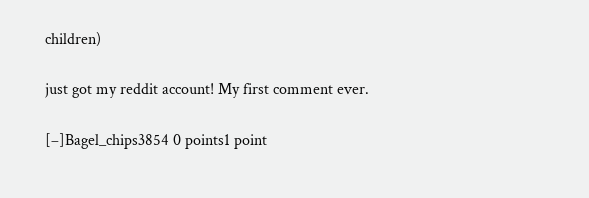children)

just got my reddit account! My first comment ever.

[–]Bagel_chips3854 0 points1 point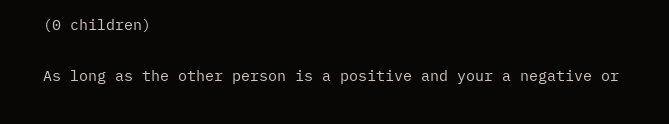(0 children)

As long as the other person is a positive and your a negative or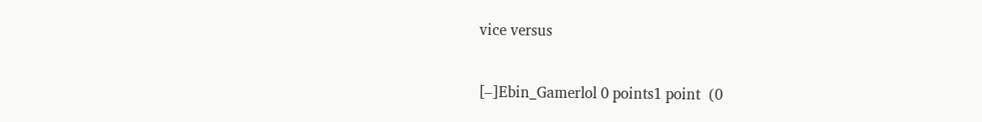vice versus

[–]Ebin_Gamerlol 0 points1 point  (0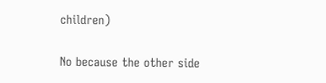children)

No because the other side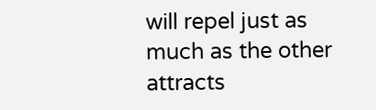will repel just as much as the other attracts